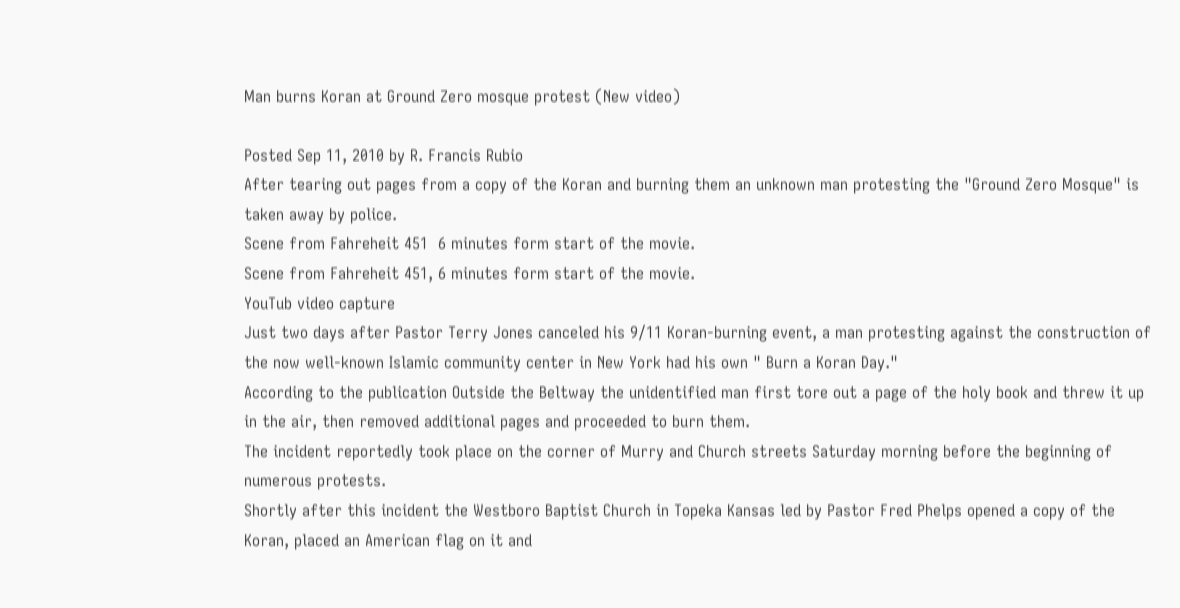Man burns Koran at Ground Zero mosque protest (New video)

Posted Sep 11, 2010 by R. Francis Rubio
After tearing out pages from a copy of the Koran and burning them an unknown man protesting the "Ground Zero Mosque" is taken away by police.
Scene from Fahreheit 451  6 minutes form start of the movie.
Scene from Fahreheit 451, 6 minutes form start of the movie.
YouTub video capture
Just two days after Pastor Terry Jones canceled his 9/11 Koran-burning event, a man protesting against the construction of the now well-known Islamic community center in New York had his own " Burn a Koran Day."
According to the publication Outside the Beltway the unidentified man first tore out a page of the holy book and threw it up in the air, then removed additional pages and proceeded to burn them.
The incident reportedly took place on the corner of Murry and Church streets Saturday morning before the beginning of numerous protests.
Shortly after this incident the Westboro Baptist Church in Topeka Kansas led by Pastor Fred Phelps opened a copy of the Koran, placed an American flag on it and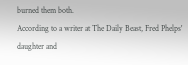burned them both.
According to a writer at The Daily Beast, Fred Phelps' daughter and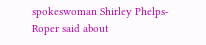spokeswoman Shirley Phelps-Roper said about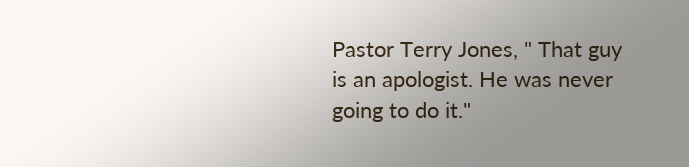Pastor Terry Jones, " That guy is an apologist. He was never going to do it."